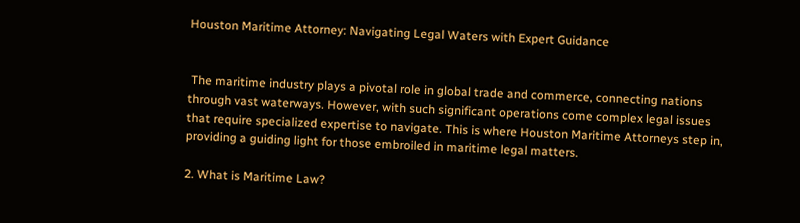Houston Maritime Attorney: Navigating Legal Waters with Expert Guidance


 The maritime industry plays a pivotal role in global trade and commerce, connecting nations through vast waterways. However, with such significant operations come complex legal issues that require specialized expertise to navigate. This is where Houston Maritime Attorneys step in, providing a guiding light for those embroiled in maritime legal matters.

2. What is Maritime Law?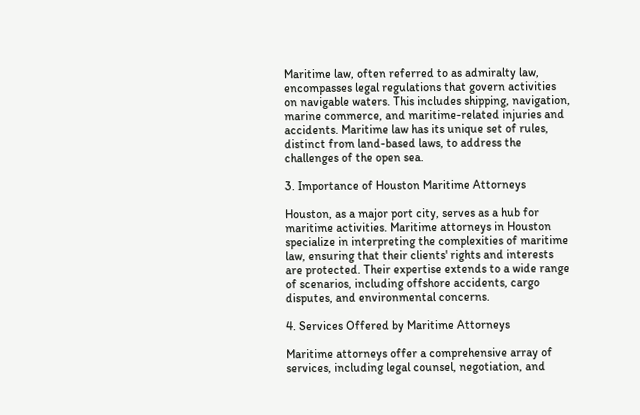Maritime law, often referred to as admiralty law, encompasses legal regulations that govern activities on navigable waters. This includes shipping, navigation, marine commerce, and maritime-related injuries and accidents. Maritime law has its unique set of rules, distinct from land-based laws, to address the challenges of the open sea.

3. Importance of Houston Maritime Attorneys

Houston, as a major port city, serves as a hub for maritime activities. Maritime attorneys in Houston specialize in interpreting the complexities of maritime law, ensuring that their clients' rights and interests are protected. Their expertise extends to a wide range of scenarios, including offshore accidents, cargo disputes, and environmental concerns.

4. Services Offered by Maritime Attorneys

Maritime attorneys offer a comprehensive array of services, including legal counsel, negotiation, and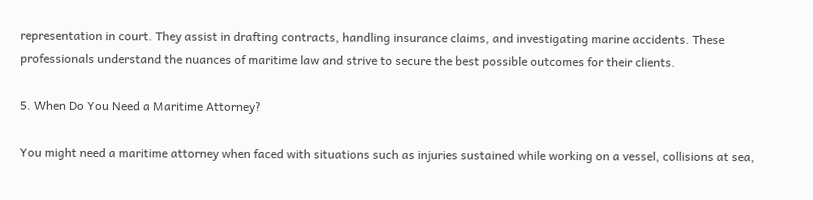representation in court. They assist in drafting contracts, handling insurance claims, and investigating marine accidents. These professionals understand the nuances of maritime law and strive to secure the best possible outcomes for their clients.

5. When Do You Need a Maritime Attorney?

You might need a maritime attorney when faced with situations such as injuries sustained while working on a vessel, collisions at sea,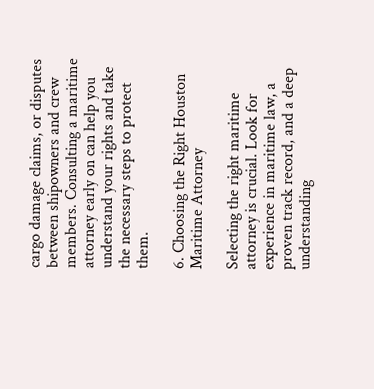cargo damage claims, or disputes between shipowners and crew members. Consulting a maritime attorney early on can help you understand your rights and take the necessary steps to protect them.

6. Choosing the Right Houston Maritime Attorney

Selecting the right maritime attorney is crucial. Look for experience in maritime law, a proven track record, and a deep understanding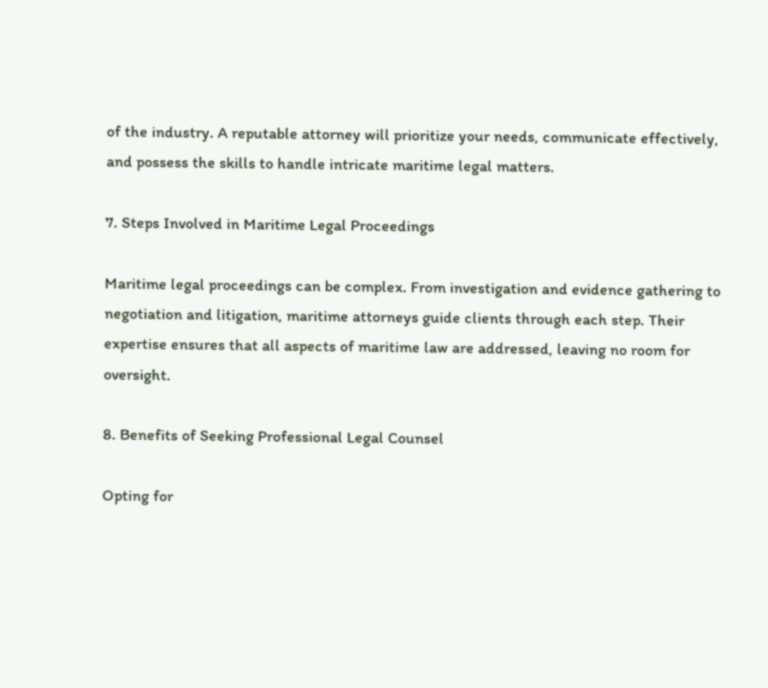of the industry. A reputable attorney will prioritize your needs, communicate effectively, and possess the skills to handle intricate maritime legal matters.

7. Steps Involved in Maritime Legal Proceedings

Maritime legal proceedings can be complex. From investigation and evidence gathering to negotiation and litigation, maritime attorneys guide clients through each step. Their expertise ensures that all aspects of maritime law are addressed, leaving no room for oversight.

8. Benefits of Seeking Professional Legal Counsel

Opting for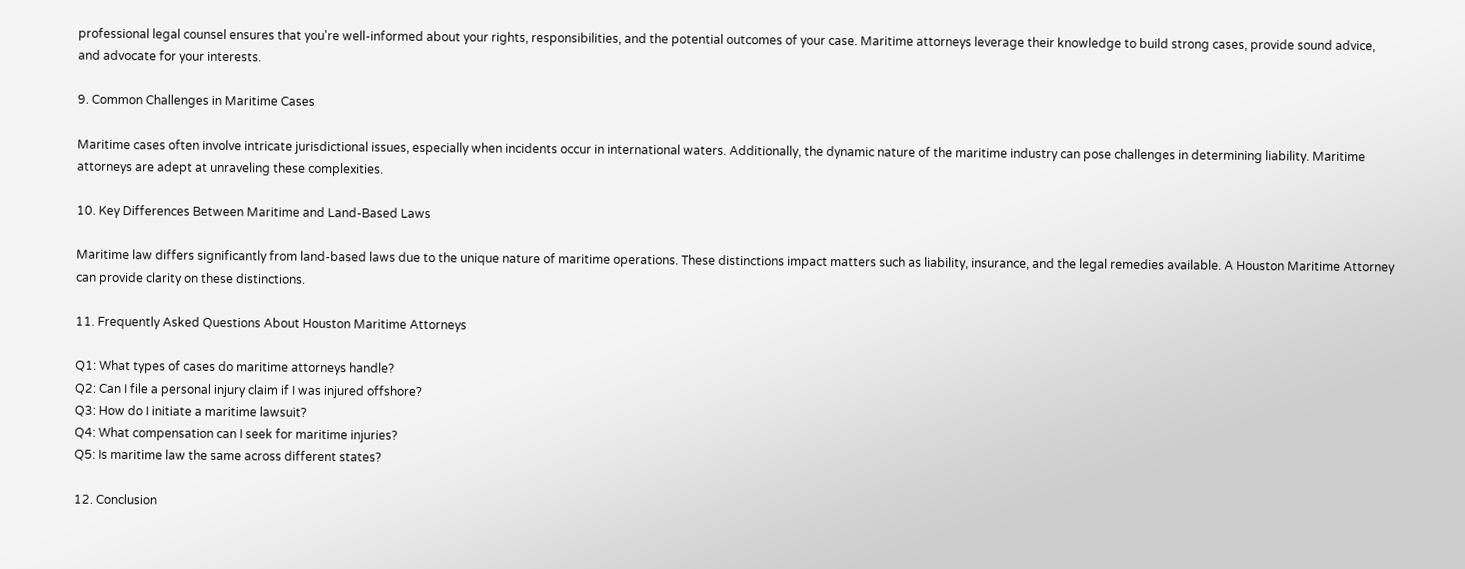professional legal counsel ensures that you're well-informed about your rights, responsibilities, and the potential outcomes of your case. Maritime attorneys leverage their knowledge to build strong cases, provide sound advice, and advocate for your interests.

9. Common Challenges in Maritime Cases

Maritime cases often involve intricate jurisdictional issues, especially when incidents occur in international waters. Additionally, the dynamic nature of the maritime industry can pose challenges in determining liability. Maritime attorneys are adept at unraveling these complexities.

10. Key Differences Between Maritime and Land-Based Laws

Maritime law differs significantly from land-based laws due to the unique nature of maritime operations. These distinctions impact matters such as liability, insurance, and the legal remedies available. A Houston Maritime Attorney can provide clarity on these distinctions.

11. Frequently Asked Questions About Houston Maritime Attorneys

Q1: What types of cases do maritime attorneys handle?
Q2: Can I file a personal injury claim if I was injured offshore?
Q3: How do I initiate a maritime lawsuit?
Q4: What compensation can I seek for maritime injuries?
Q5: Is maritime law the same across different states?

12. Conclusion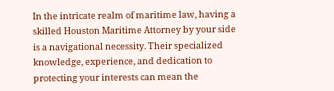In the intricate realm of maritime law, having a skilled Houston Maritime Attorney by your side is a navigational necessity. Their specialized knowledge, experience, and dedication to protecting your interests can mean the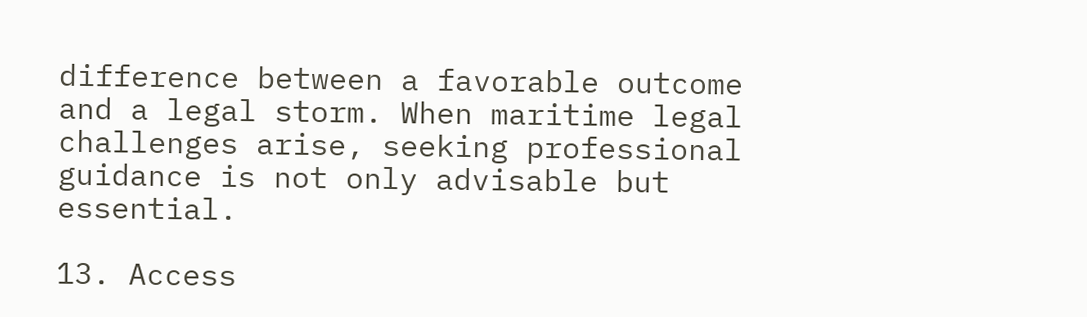difference between a favorable outcome and a legal storm. When maritime legal challenges arise, seeking professional guidance is not only advisable but essential.

13. Access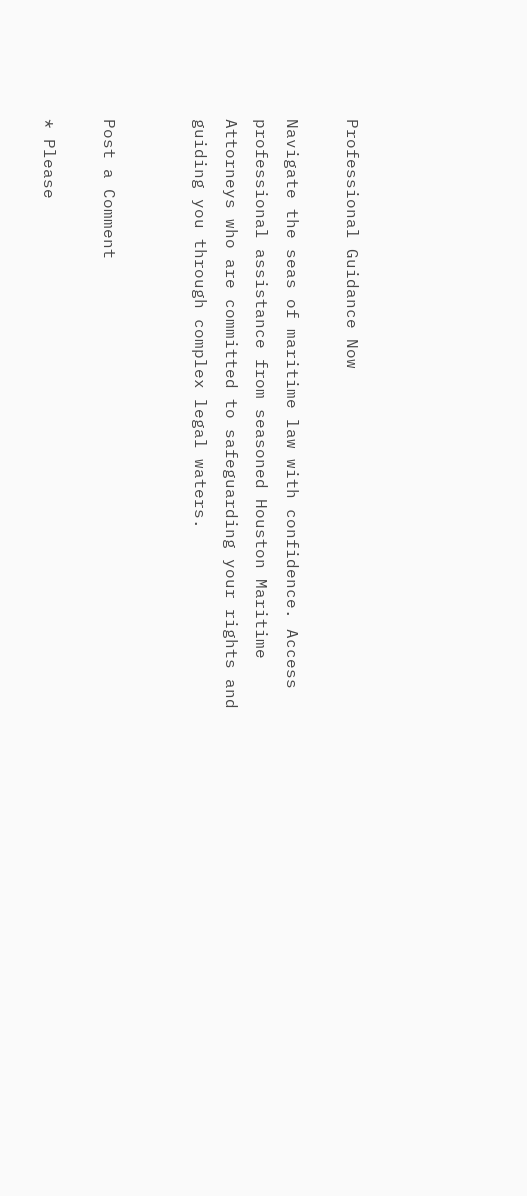Professional Guidance Now

Navigate the seas of maritime law with confidence. Access professional assistance from seasoned Houston Maritime Attorneys who are committed to safeguarding your rights and guiding you through complex legal waters.


Post a Comment

* Please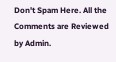Don't Spam Here. All the Comments are Reviewed by Admin.